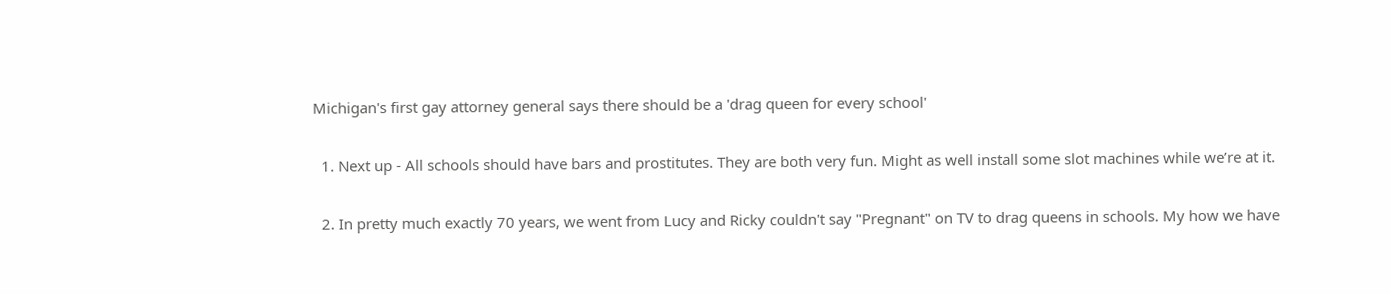Michigan's first gay attorney general says there should be a 'drag queen for every school'

  1. Next up - All schools should have bars and prostitutes. They are both very fun. Might as well install some slot machines while we’re at it.

  2. In pretty much exactly 70 years, we went from Lucy and Ricky couldn't say "Pregnant" on TV to drag queens in schools. My how we have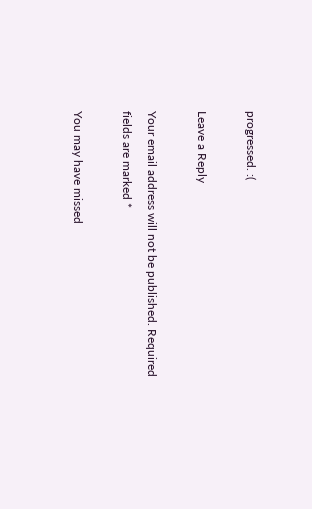progressed. :(

Leave a Reply

Your email address will not be published. Required fields are marked *

You may have missed